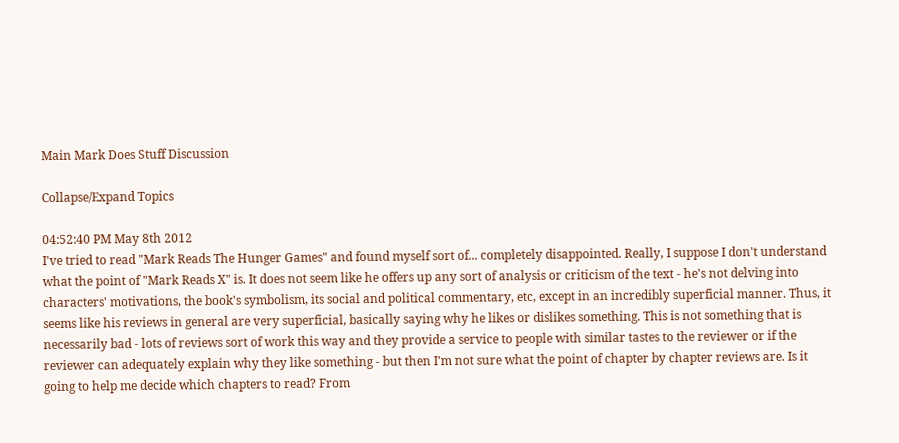Main Mark Does Stuff Discussion

Collapse/Expand Topics

04:52:40 PM May 8th 2012
I've tried to read "Mark Reads The Hunger Games" and found myself sort of... completely disappointed. Really, I suppose I don't understand what the point of "Mark Reads X" is. It does not seem like he offers up any sort of analysis or criticism of the text - he's not delving into characters' motivations, the book's symbolism, its social and political commentary, etc, except in an incredibly superficial manner. Thus, it seems like his reviews in general are very superficial, basically saying why he likes or dislikes something. This is not something that is necessarily bad - lots of reviews sort of work this way and they provide a service to people with similar tastes to the reviewer or if the reviewer can adequately explain why they like something - but then I'm not sure what the point of chapter by chapter reviews are. Is it going to help me decide which chapters to read? From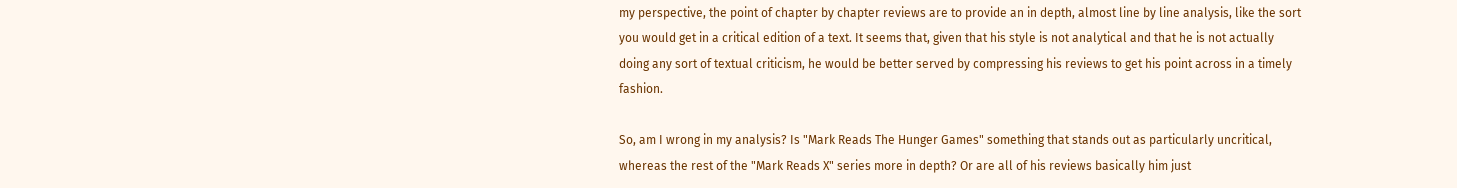my perspective, the point of chapter by chapter reviews are to provide an in depth, almost line by line analysis, like the sort you would get in a critical edition of a text. It seems that, given that his style is not analytical and that he is not actually doing any sort of textual criticism, he would be better served by compressing his reviews to get his point across in a timely fashion.

So, am I wrong in my analysis? Is "Mark Reads The Hunger Games" something that stands out as particularly uncritical, whereas the rest of the "Mark Reads X" series more in depth? Or are all of his reviews basically him just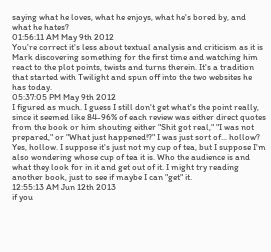saying what he loves, what he enjoys, what he's bored by, and what he hates?
01:56:11 AM May 9th 2012
You're correct it's less about textual analysis and criticism as it is Mark discovering something for the first time and watching him react to the plot points, twists and turns therein. It's a tradition that started with Twilight and spun off into the two websites he has today.
05:37:05 PM May 9th 2012
I figured as much. I guess I still don't get what's the point really, since it seemed like 84-96% of each review was either direct quotes from the book or him shouting either "Shit got real," "I was not prepared," or "What just happened!?" I was just sort of... hollow? Yes, hollow. I suppose it's just not my cup of tea, but I suppose I'm also wondering whose cup of tea it is. Who the audience is and what they look for in it and get out of it. I might try reading another book, just to see if maybe I can "get" it.
12:55:13 AM Jun 12th 2013
if you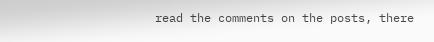read the comments on the posts, there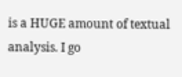is a HUGE amount of textual analysis. I go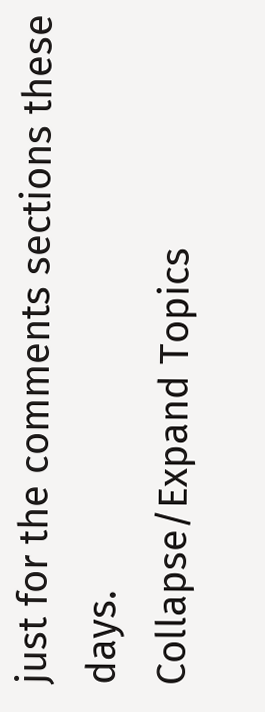just for the comments sections these days.
Collapse/Expand Topics